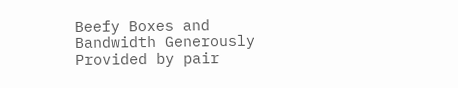Beefy Boxes and Bandwidth Generously Provided by pair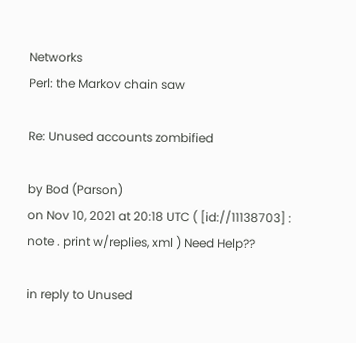Networks
Perl: the Markov chain saw

Re: Unused accounts zombified

by Bod (Parson)
on Nov 10, 2021 at 20:18 UTC ( [id://11138703] : note . print w/replies, xml ) Need Help??

in reply to Unused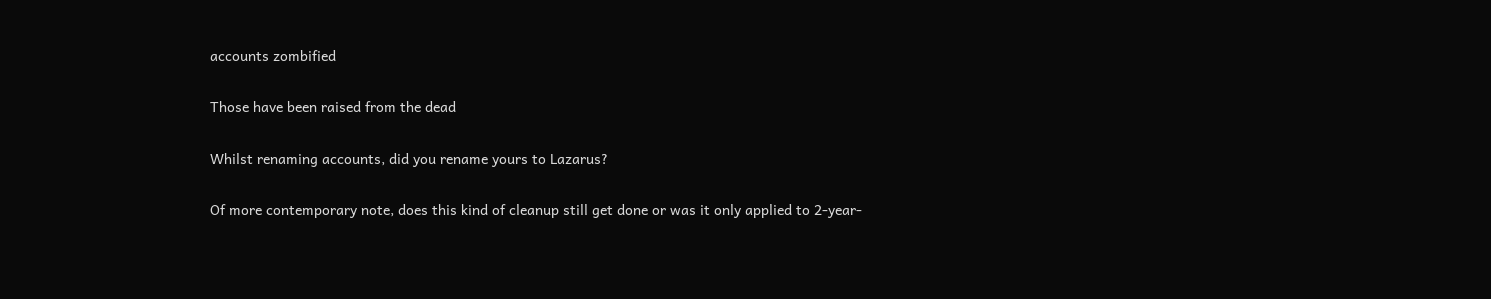accounts zombified

Those have been raised from the dead

Whilst renaming accounts, did you rename yours to Lazarus?

Of more contemporary note, does this kind of cleanup still get done or was it only applied to 2-year-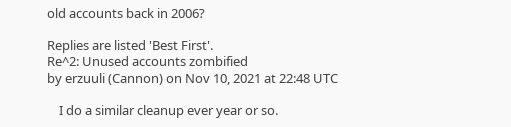old accounts back in 2006?

Replies are listed 'Best First'.
Re^2: Unused accounts zombified
by erzuuli (Cannon) on Nov 10, 2021 at 22:48 UTC

    I do a similar cleanup ever year or so.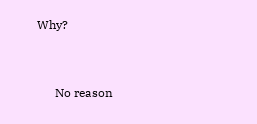Why?


      No reason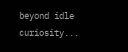beyond idle curiosity...